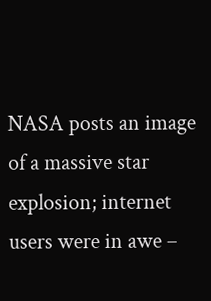NASA posts an image of a massive star explosion; internet users were in awe –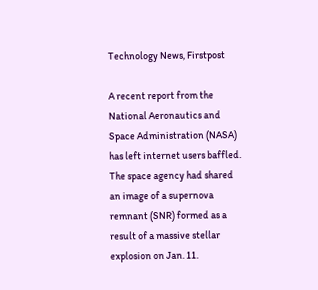Technology News, Firstpost

A recent report from the National Aeronautics and Space Administration (NASA) has left internet users baffled. The space agency had shared an image of a supernova remnant (SNR) formed as a result of a massive stellar explosion on Jan. 11.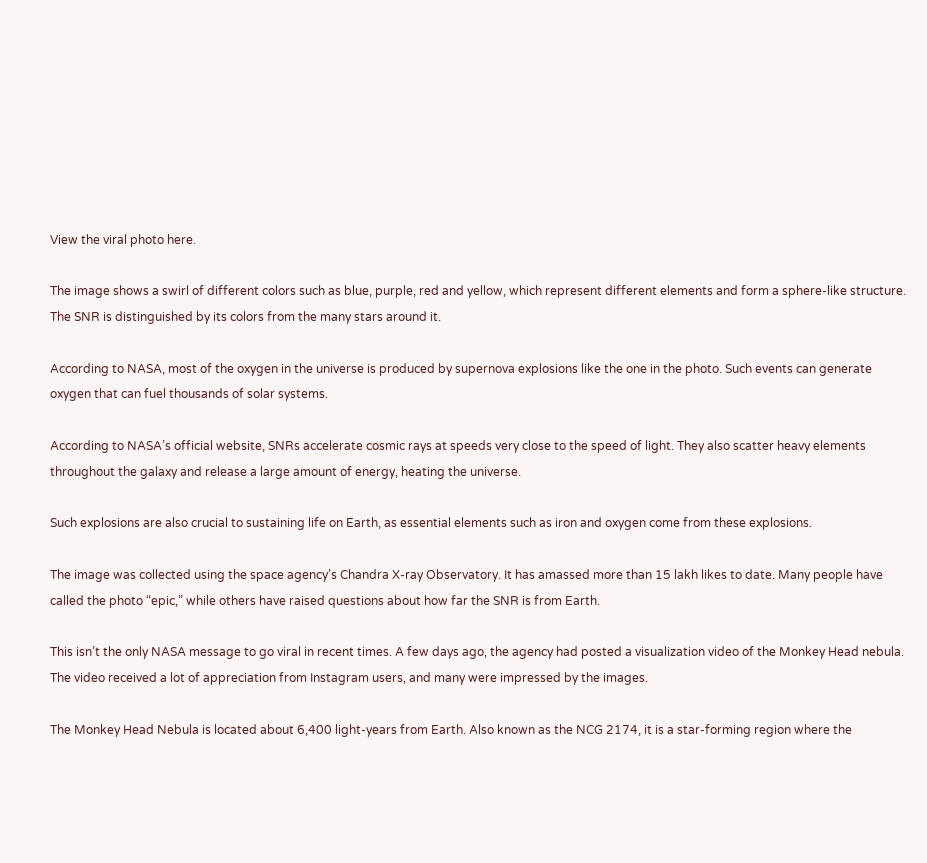View the viral photo here.

The image shows a swirl of different colors such as blue, purple, red and yellow, which represent different elements and form a sphere-like structure. The SNR is distinguished by its colors from the many stars around it.

According to NASA, most of the oxygen in the universe is produced by supernova explosions like the one in the photo. Such events can generate oxygen that can fuel thousands of solar systems.

According to NASA’s official website, SNRs accelerate cosmic rays at speeds very close to the speed of light. They also scatter heavy elements throughout the galaxy and release a large amount of energy, heating the universe.

Such explosions are also crucial to sustaining life on Earth, as essential elements such as iron and oxygen come from these explosions.

The image was collected using the space agency’s Chandra X-ray Observatory. It has amassed more than 15 lakh likes to date. Many people have called the photo “epic,” while others have raised questions about how far the SNR is from Earth.

This isn’t the only NASA message to go viral in recent times. A few days ago, the agency had posted a visualization video of the Monkey Head nebula. The video received a lot of appreciation from Instagram users, and many were impressed by the images.

The Monkey Head Nebula is located about 6,400 light-years from Earth. Also known as the NCG 2174, it is a star-forming region where the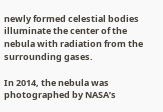newly formed celestial bodies illuminate the center of the nebula with radiation from the surrounding gases.

In 2014, the nebula was photographed by NASA’s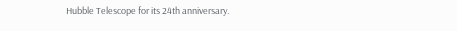Hubble Telescope for its 24th anniversary.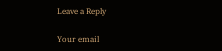Leave a Reply

Your email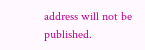address will not be published.